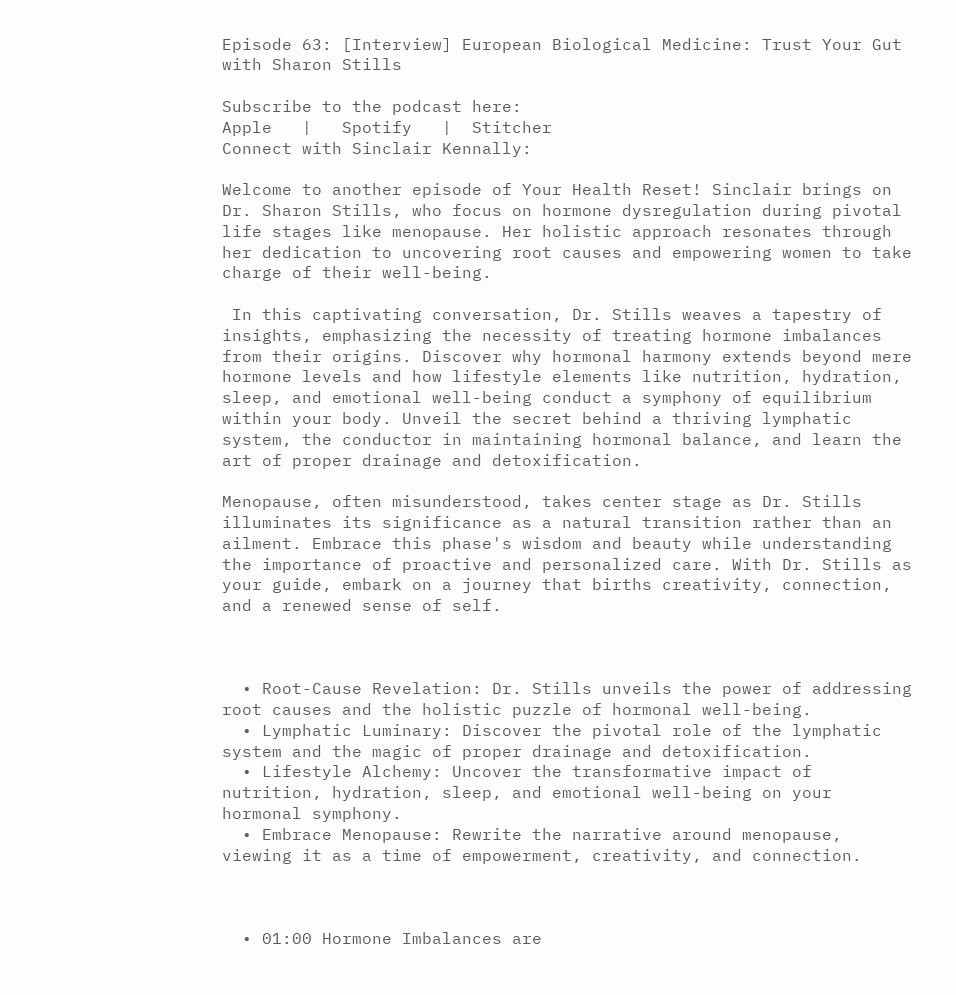Episode 63: [Interview] European Biological Medicine: Trust Your Gut with Sharon Stills

Subscribe to the podcast here:
Apple   |   Spotify   |  Stitcher
Connect with Sinclair Kennally:

Welcome to another episode of Your Health Reset! Sinclair brings on Dr. Sharon Stills, who focus on hormone dysregulation during pivotal life stages like menopause. Her holistic approach resonates through her dedication to uncovering root causes and empowering women to take charge of their well-being.

 In this captivating conversation, Dr. Stills weaves a tapestry of insights, emphasizing the necessity of treating hormone imbalances from their origins. Discover why hormonal harmony extends beyond mere hormone levels and how lifestyle elements like nutrition, hydration, sleep, and emotional well-being conduct a symphony of equilibrium within your body. Unveil the secret behind a thriving lymphatic system, the conductor in maintaining hormonal balance, and learn the art of proper drainage and detoxification.

Menopause, often misunderstood, takes center stage as Dr. Stills illuminates its significance as a natural transition rather than an ailment. Embrace this phase's wisdom and beauty while understanding the importance of proactive and personalized care. With Dr. Stills as your guide, embark on a journey that births creativity, connection, and a renewed sense of self.



  • Root-Cause Revelation: Dr. Stills unveils the power of addressing root causes and the holistic puzzle of hormonal well-being.
  • Lymphatic Luminary: Discover the pivotal role of the lymphatic system and the magic of proper drainage and detoxification.
  • Lifestyle Alchemy: Uncover the transformative impact of nutrition, hydration, sleep, and emotional well-being on your hormonal symphony.
  • Embrace Menopause: Rewrite the narrative around menopause, viewing it as a time of empowerment, creativity, and connection.



  • 01:00 Hormone Imbalances are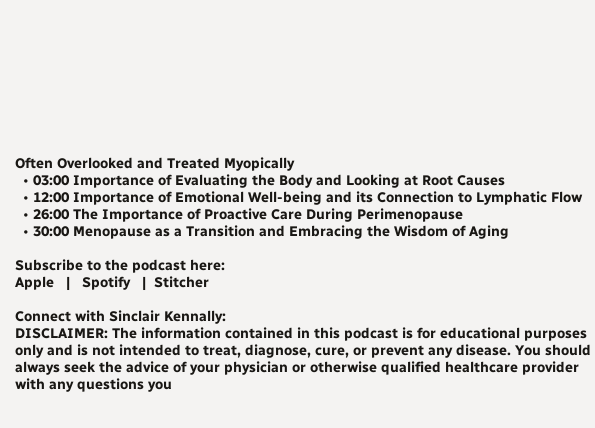Often Overlooked and Treated Myopically
  • 03:00 Importance of Evaluating the Body and Looking at Root Causes
  • 12:00 Importance of Emotional Well-being and its Connection to Lymphatic Flow
  • 26:00 The Importance of Proactive Care During Perimenopause
  • 30:00 Menopause as a Transition and Embracing the Wisdom of Aging

Subscribe to the podcast here:
Apple   |   Spotify   |  Stitcher

Connect with Sinclair Kennally:
DISCLAIMER: The information contained in this podcast is for educational purposes only and is not intended to treat, diagnose, cure, or prevent any disease. You should always seek the advice of your physician or otherwise qualified healthcare provider with any questions you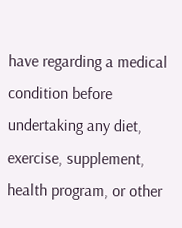have regarding a medical condition before undertaking any diet, exercise, supplement, health program, or other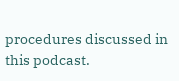procedures discussed in this podcast.